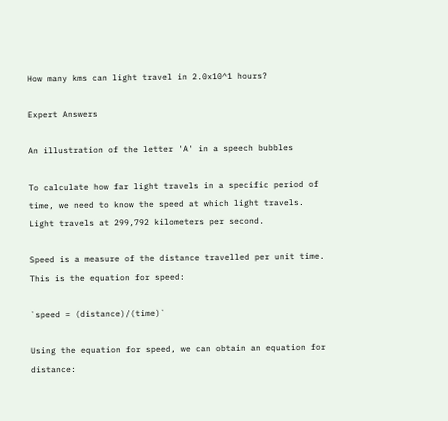How many kms can light travel in 2.0x10^1 hours?

Expert Answers

An illustration of the letter 'A' in a speech bubbles

To calculate how far light travels in a specific period of time, we need to know the speed at which light travels. Light travels at 299,792 kilometers per second.

Speed is a measure of the distance travelled per unit time. This is the equation for speed:

`speed = (distance)/(time)`

Using the equation for speed, we can obtain an equation for distance: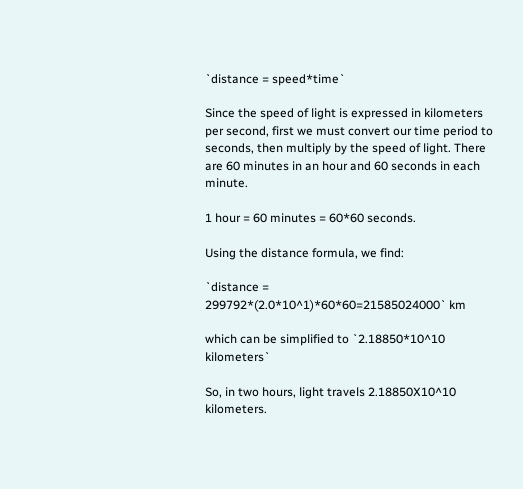`distance = speed*time`

Since the speed of light is expressed in kilometers per second, first we must convert our time period to seconds, then multiply by the speed of light. There are 60 minutes in an hour and 60 seconds in each minute.

1 hour = 60 minutes = 60*60 seconds.

Using the distance formula, we find:

`distance = 299792*(2.0*10^1)*60*60=21585024000` km

which can be simplified to `2.18850*10^10 kilometers`

So, in two hours, light travels 2.18850X10^10 kilometers.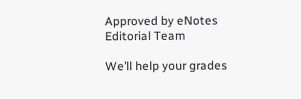Approved by eNotes Editorial Team

We’ll help your grades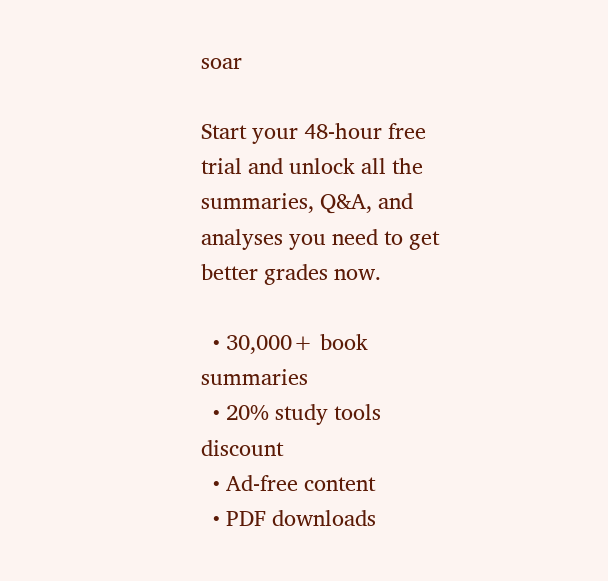soar

Start your 48-hour free trial and unlock all the summaries, Q&A, and analyses you need to get better grades now.

  • 30,000+ book summaries
  • 20% study tools discount
  • Ad-free content
  • PDF downloads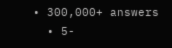• 300,000+ answers
  • 5-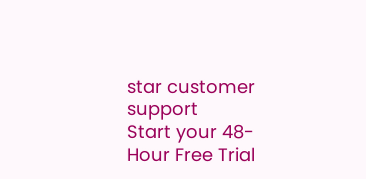star customer support
Start your 48-Hour Free Trial